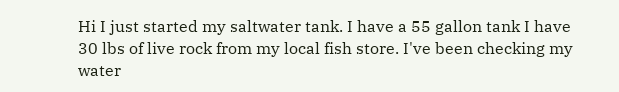Hi I just started my saltwater tank. I have a 55 gallon tank I have 30 lbs of live rock from my local fish store. I've been checking my water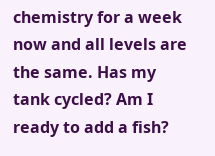chemistry for a week now and all levels are the same. Has my tank cycled? Am I ready to add a fish?